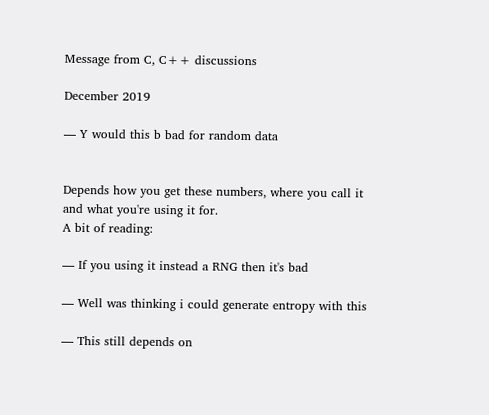Message from C, C++ discussions

December 2019

— Y would this b bad for random data


Depends how you get these numbers, where you call it and what you're using it for.
A bit of reading:

— If you using it instead a RNG then it's bad

— Well was thinking i could generate entropy with this

— This still depends on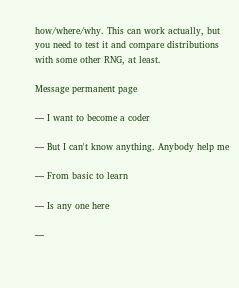how/where/why. This can work actually, but you need to test it and compare distributions with some other RNG, at least.

Message permanent page

— I want to become a coder

— But I can't know anything. Anybody help me

— From basic to learn

— Is any one here

—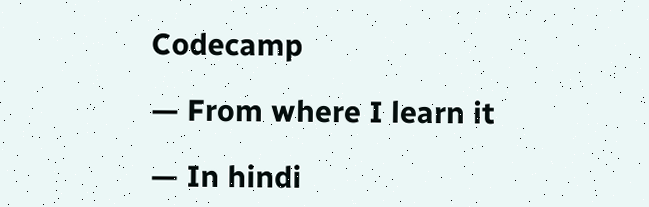Codecamp

— From where I learn it

— In hindi